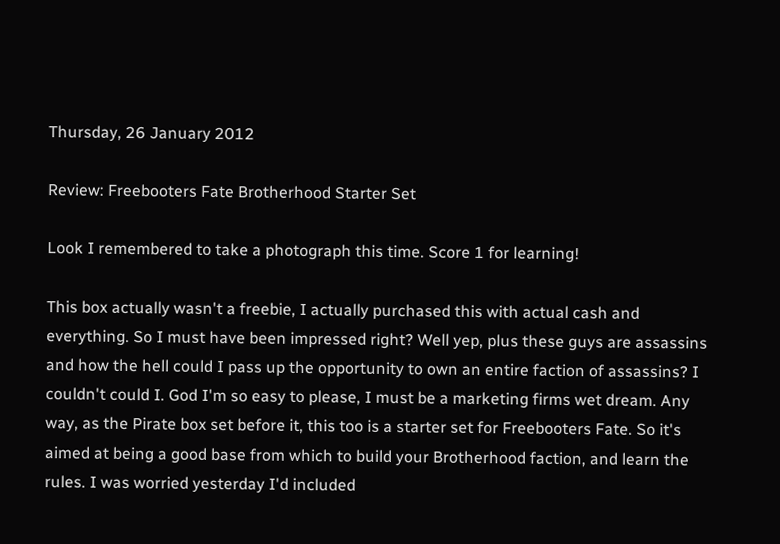Thursday, 26 January 2012

Review: Freebooters Fate Brotherhood Starter Set

Look I remembered to take a photograph this time. Score 1 for learning!

This box actually wasn't a freebie, I actually purchased this with actual cash and everything. So I must have been impressed right? Well yep, plus these guys are assassins and how the hell could I pass up the opportunity to own an entire faction of assassins? I couldn't could I. God I'm so easy to please, I must be a marketing firms wet dream. Any way, as the Pirate box set before it, this too is a starter set for Freebooters Fate. So it's aimed at being a good base from which to build your Brotherhood faction, and learn the rules. I was worried yesterday I'd included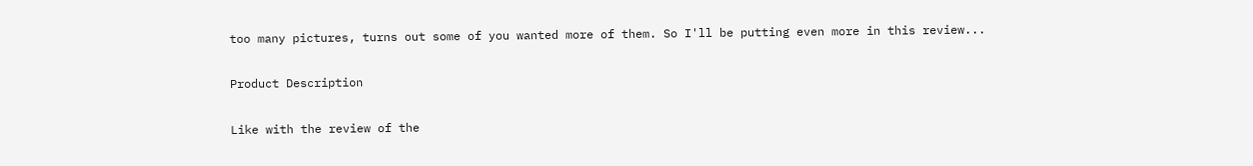too many pictures, turns out some of you wanted more of them. So I'll be putting even more in this review...

Product Description

Like with the review of the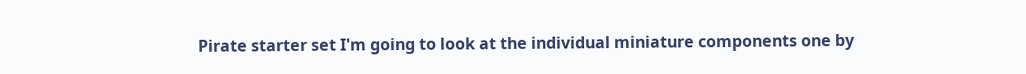Pirate starter set I'm going to look at the individual miniature components one by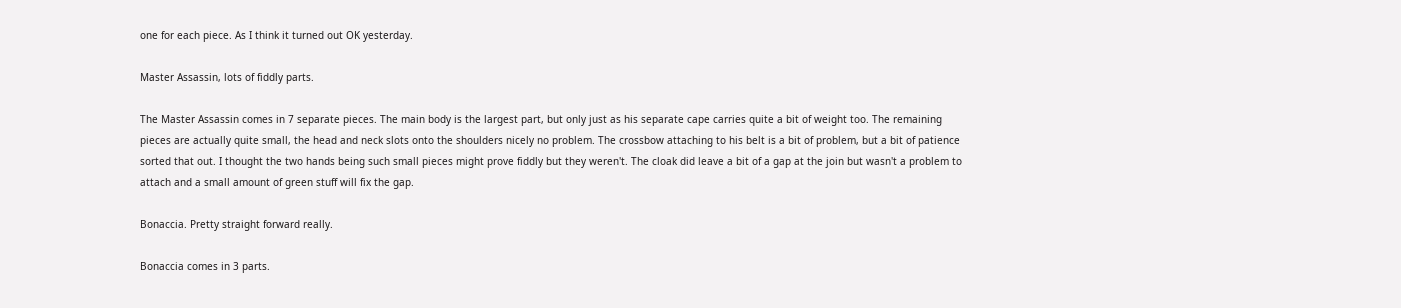one for each piece. As I think it turned out OK yesterday.

Master Assassin, lots of fiddly parts.

The Master Assassin comes in 7 separate pieces. The main body is the largest part, but only just as his separate cape carries quite a bit of weight too. The remaining pieces are actually quite small, the head and neck slots onto the shoulders nicely no problem. The crossbow attaching to his belt is a bit of problem, but a bit of patience sorted that out. I thought the two hands being such small pieces might prove fiddly but they weren't. The cloak did leave a bit of a gap at the join but wasn't a problem to attach and a small amount of green stuff will fix the gap.

Bonaccia. Pretty straight forward really.

Bonaccia comes in 3 parts.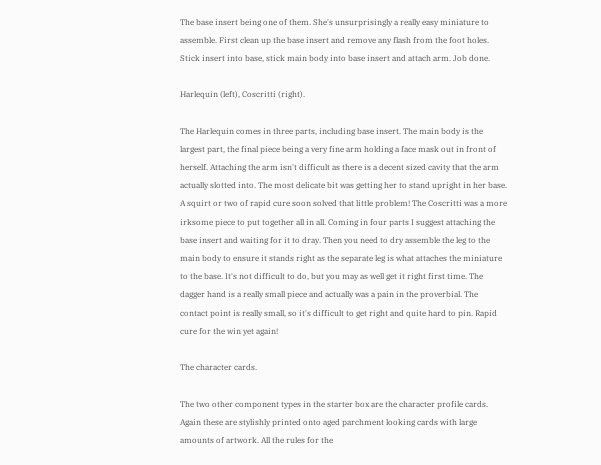The base insert being one of them. She's unsurprisingly a really easy miniature to assemble. First clean up the base insert and remove any flash from the foot holes. Stick insert into base, stick main body into base insert and attach arm. Job done.

Harlequin (left), Coscritti (right).

The Harlequin comes in three parts, including base insert. The main body is the largest part, the final piece being a very fine arm holding a face mask out in front of herself. Attaching the arm isn't difficult as there is a decent sized cavity that the arm actually slotted into. The most delicate bit was getting her to stand upright in her base. A squirt or two of rapid cure soon solved that little problem! The Coscritti was a more irksome piece to put together all in all. Coming in four parts I suggest attaching the base insert and waiting for it to dray. Then you need to dry assemble the leg to the main body to ensure it stands right as the separate leg is what attaches the miniature to the base. It's not difficult to do, but you may as well get it right first time. The dagger hand is a really small piece and actually was a pain in the proverbial. The contact point is really small, so it's difficult to get right and quite hard to pin. Rapid cure for the win yet again!

The character cards.

The two other component types in the starter box are the character profile cards. Again these are stylishly printed onto aged parchment looking cards with large amounts of artwork. All the rules for the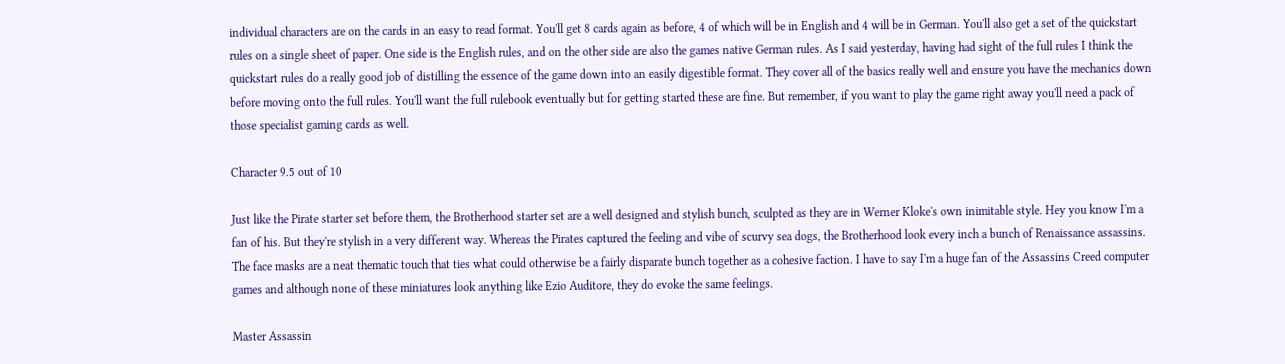individual characters are on the cards in an easy to read format. You'll get 8 cards again as before, 4 of which will be in English and 4 will be in German. You'll also get a set of the quickstart rules on a single sheet of paper. One side is the English rules, and on the other side are also the games native German rules. As I said yesterday, having had sight of the full rules I think the quickstart rules do a really good job of distilling the essence of the game down into an easily digestible format. They cover all of the basics really well and ensure you have the mechanics down before moving onto the full rules. You'll want the full rulebook eventually but for getting started these are fine. But remember, if you want to play the game right away you'll need a pack of those specialist gaming cards as well.

Character 9.5 out of 10

Just like the Pirate starter set before them, the Brotherhood starter set are a well designed and stylish bunch, sculpted as they are in Werner Kloke's own inimitable style. Hey you know I'm a fan of his. But they're stylish in a very different way. Whereas the Pirates captured the feeling and vibe of scurvy sea dogs, the Brotherhood look every inch a bunch of Renaissance assassins. The face masks are a neat thematic touch that ties what could otherwise be a fairly disparate bunch together as a cohesive faction. I have to say I'm a huge fan of the Assassins Creed computer games and although none of these miniatures look anything like Ezio Auditore, they do evoke the same feelings.

Master Assassin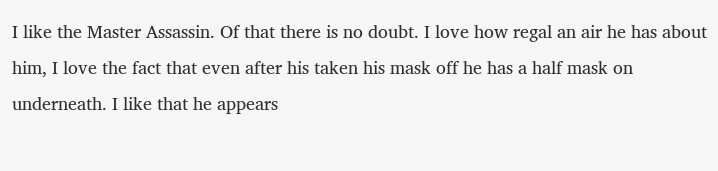I like the Master Assassin. Of that there is no doubt. I love how regal an air he has about him, I love the fact that even after his taken his mask off he has a half mask on underneath. I like that he appears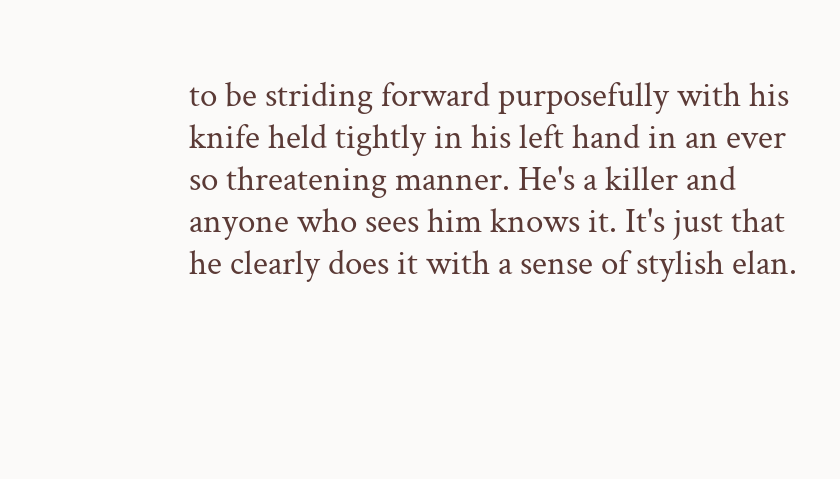to be striding forward purposefully with his knife held tightly in his left hand in an ever so threatening manner. He's a killer and anyone who sees him knows it. It's just that he clearly does it with a sense of stylish elan.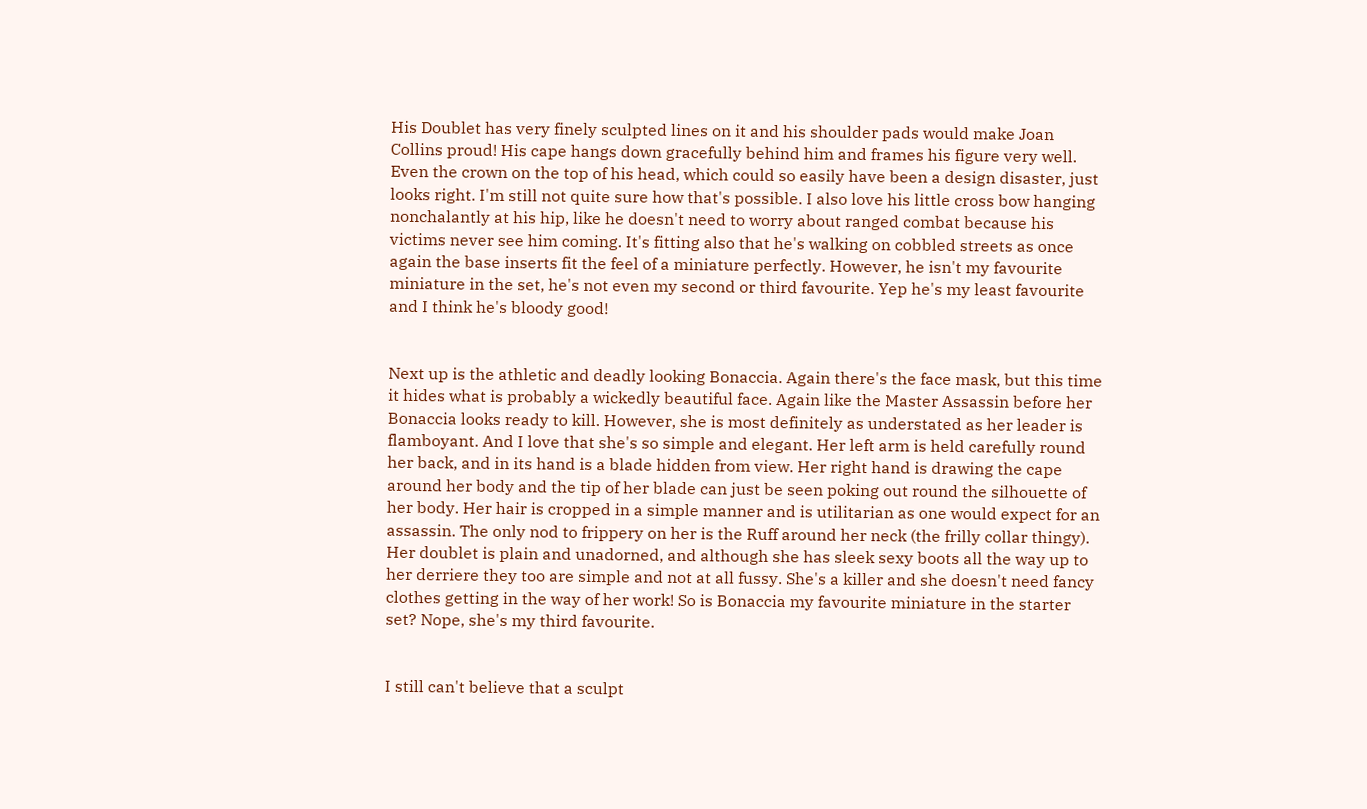His Doublet has very finely sculpted lines on it and his shoulder pads would make Joan Collins proud! His cape hangs down gracefully behind him and frames his figure very well. Even the crown on the top of his head, which could so easily have been a design disaster, just looks right. I'm still not quite sure how that's possible. I also love his little cross bow hanging nonchalantly at his hip, like he doesn't need to worry about ranged combat because his victims never see him coming. It's fitting also that he's walking on cobbled streets as once again the base inserts fit the feel of a miniature perfectly. However, he isn't my favourite miniature in the set, he's not even my second or third favourite. Yep he's my least favourite and I think he's bloody good!


Next up is the athletic and deadly looking Bonaccia. Again there's the face mask, but this time it hides what is probably a wickedly beautiful face. Again like the Master Assassin before her Bonaccia looks ready to kill. However, she is most definitely as understated as her leader is flamboyant. And I love that she's so simple and elegant. Her left arm is held carefully round her back, and in its hand is a blade hidden from view. Her right hand is drawing the cape around her body and the tip of her blade can just be seen poking out round the silhouette of her body. Her hair is cropped in a simple manner and is utilitarian as one would expect for an assassin. The only nod to frippery on her is the Ruff around her neck (the frilly collar thingy). Her doublet is plain and unadorned, and although she has sleek sexy boots all the way up to her derriere they too are simple and not at all fussy. She's a killer and she doesn't need fancy clothes getting in the way of her work! So is Bonaccia my favourite miniature in the starter set? Nope, she's my third favourite.


I still can't believe that a sculpt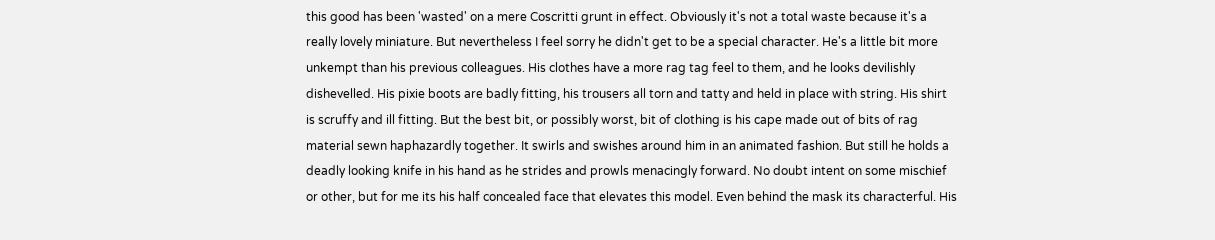this good has been 'wasted' on a mere Coscritti grunt in effect. Obviously it's not a total waste because it's a really lovely miniature. But nevertheless I feel sorry he didn't get to be a special character. He's a little bit more unkempt than his previous colleagues. His clothes have a more rag tag feel to them, and he looks devilishly dishevelled. His pixie boots are badly fitting, his trousers all torn and tatty and held in place with string. His shirt is scruffy and ill fitting. But the best bit, or possibly worst, bit of clothing is his cape made out of bits of rag material sewn haphazardly together. It swirls and swishes around him in an animated fashion. But still he holds a deadly looking knife in his hand as he strides and prowls menacingly forward. No doubt intent on some mischief or other, but for me its his half concealed face that elevates this model. Even behind the mask its characterful. His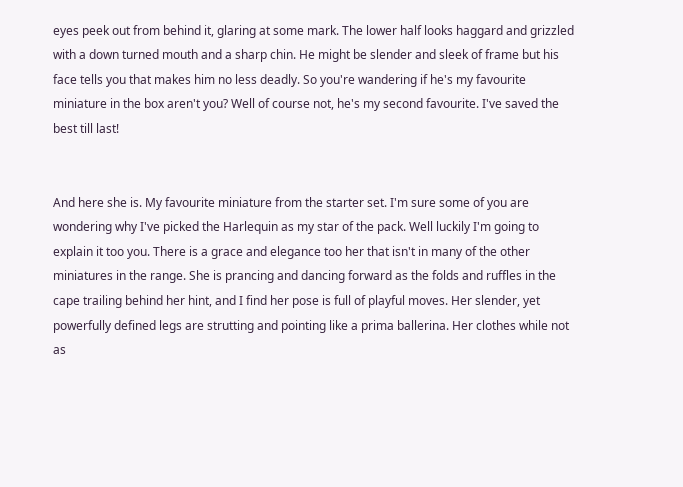eyes peek out from behind it, glaring at some mark. The lower half looks haggard and grizzled with a down turned mouth and a sharp chin. He might be slender and sleek of frame but his face tells you that makes him no less deadly. So you're wandering if he's my favourite miniature in the box aren't you? Well of course not, he's my second favourite. I've saved the best till last!


And here she is. My favourite miniature from the starter set. I'm sure some of you are wondering why I've picked the Harlequin as my star of the pack. Well luckily I'm going to explain it too you. There is a grace and elegance too her that isn't in many of the other miniatures in the range. She is prancing and dancing forward as the folds and ruffles in the cape trailing behind her hint, and I find her pose is full of playful moves. Her slender, yet powerfully defined legs are strutting and pointing like a prima ballerina. Her clothes while not as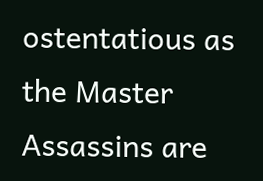ostentatious as the Master Assassins are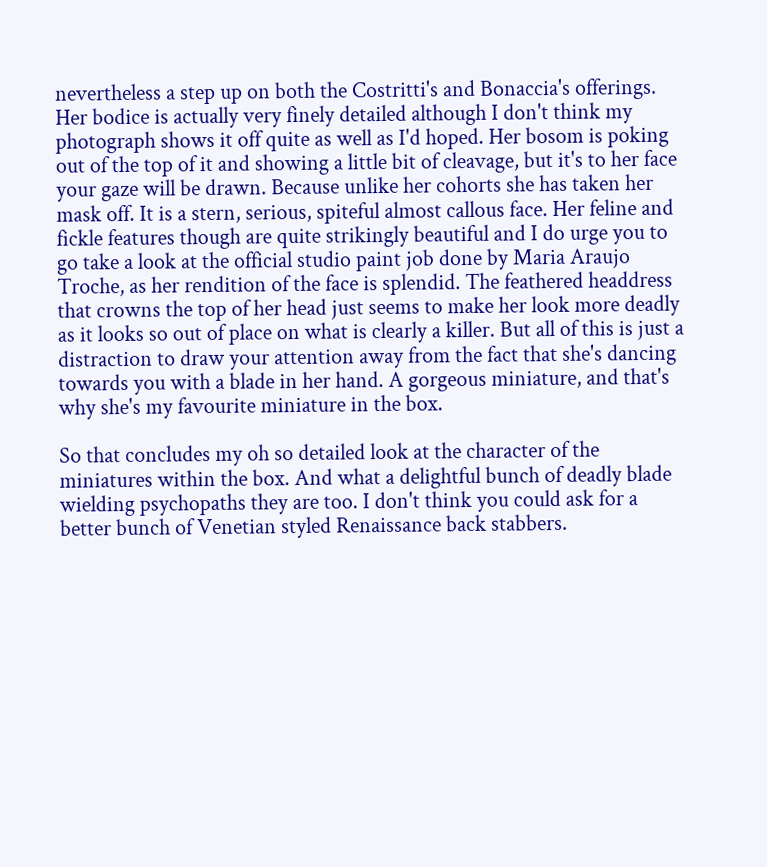nevertheless a step up on both the Costritti's and Bonaccia's offerings. Her bodice is actually very finely detailed although I don't think my photograph shows it off quite as well as I'd hoped. Her bosom is poking out of the top of it and showing a little bit of cleavage, but it's to her face your gaze will be drawn. Because unlike her cohorts she has taken her mask off. It is a stern, serious, spiteful almost callous face. Her feline and fickle features though are quite strikingly beautiful and I do urge you to go take a look at the official studio paint job done by Maria Araujo Troche, as her rendition of the face is splendid. The feathered headdress that crowns the top of her head just seems to make her look more deadly as it looks so out of place on what is clearly a killer. But all of this is just a distraction to draw your attention away from the fact that she's dancing towards you with a blade in her hand. A gorgeous miniature, and that's why she's my favourite miniature in the box.

So that concludes my oh so detailed look at the character of the miniatures within the box. And what a delightful bunch of deadly blade wielding psychopaths they are too. I don't think you could ask for a better bunch of Venetian styled Renaissance back stabbers.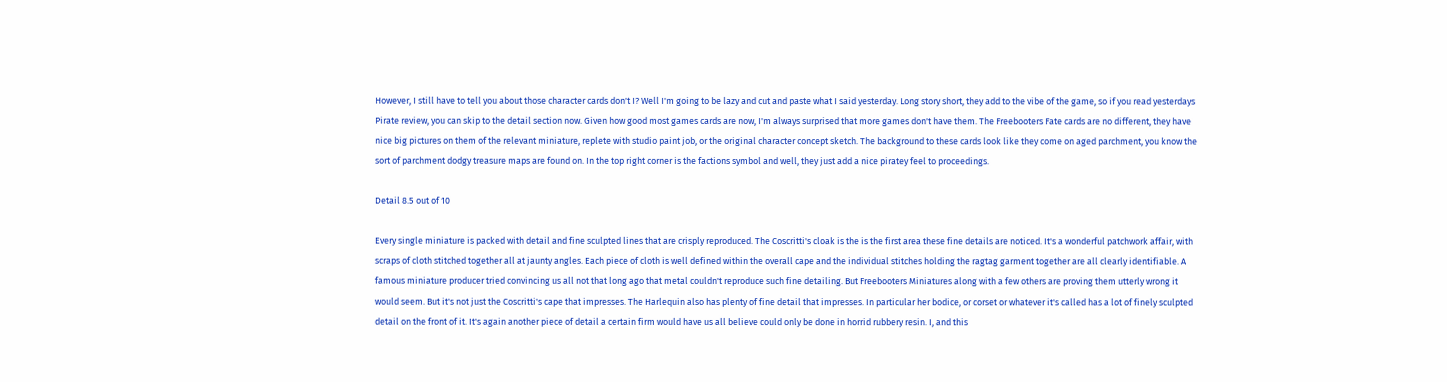However, I still have to tell you about those character cards don't I? Well I'm going to be lazy and cut and paste what I said yesterday. Long story short, they add to the vibe of the game, so if you read yesterdays Pirate review, you can skip to the detail section now. Given how good most games cards are now, I'm always surprised that more games don't have them. The Freebooters Fate cards are no different, they have nice big pictures on them of the relevant miniature, replete with studio paint job, or the original character concept sketch. The background to these cards look like they come on aged parchment, you know the sort of parchment dodgy treasure maps are found on. In the top right corner is the factions symbol and well, they just add a nice piratey feel to proceedings.

Detail 8.5 out of 10

Every single miniature is packed with detail and fine sculpted lines that are crisply reproduced. The Coscritti's cloak is the is the first area these fine details are noticed. It's a wonderful patchwork affair, with scraps of cloth stitched together all at jaunty angles. Each piece of cloth is well defined within the overall cape and the individual stitches holding the ragtag garment together are all clearly identifiable. A famous miniature producer tried convincing us all not that long ago that metal couldn't reproduce such fine detailing. But Freebooters Miniatures along with a few others are proving them utterly wrong it would seem. But it's not just the Coscritti's cape that impresses. The Harlequin also has plenty of fine detail that impresses. In particular her bodice, or corset or whatever it's called has a lot of finely sculpted detail on the front of it. It's again another piece of detail a certain firm would have us all believe could only be done in horrid rubbery resin. I, and this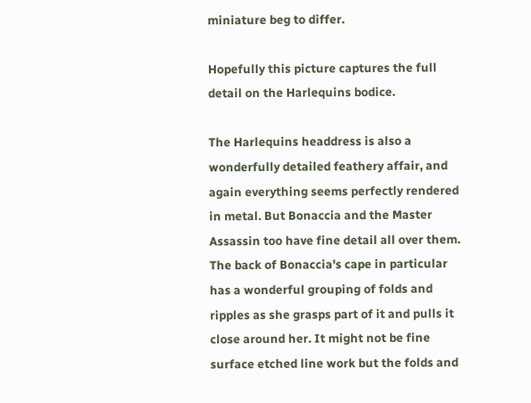miniature beg to differ.

Hopefully this picture captures the full detail on the Harlequins bodice.

The Harlequins headdress is also a wonderfully detailed feathery affair, and again everything seems perfectly rendered in metal. But Bonaccia and the Master Assassin too have fine detail all over them. The back of Bonaccia's cape in particular has a wonderful grouping of folds and ripples as she grasps part of it and pulls it close around her. It might not be fine surface etched line work but the folds and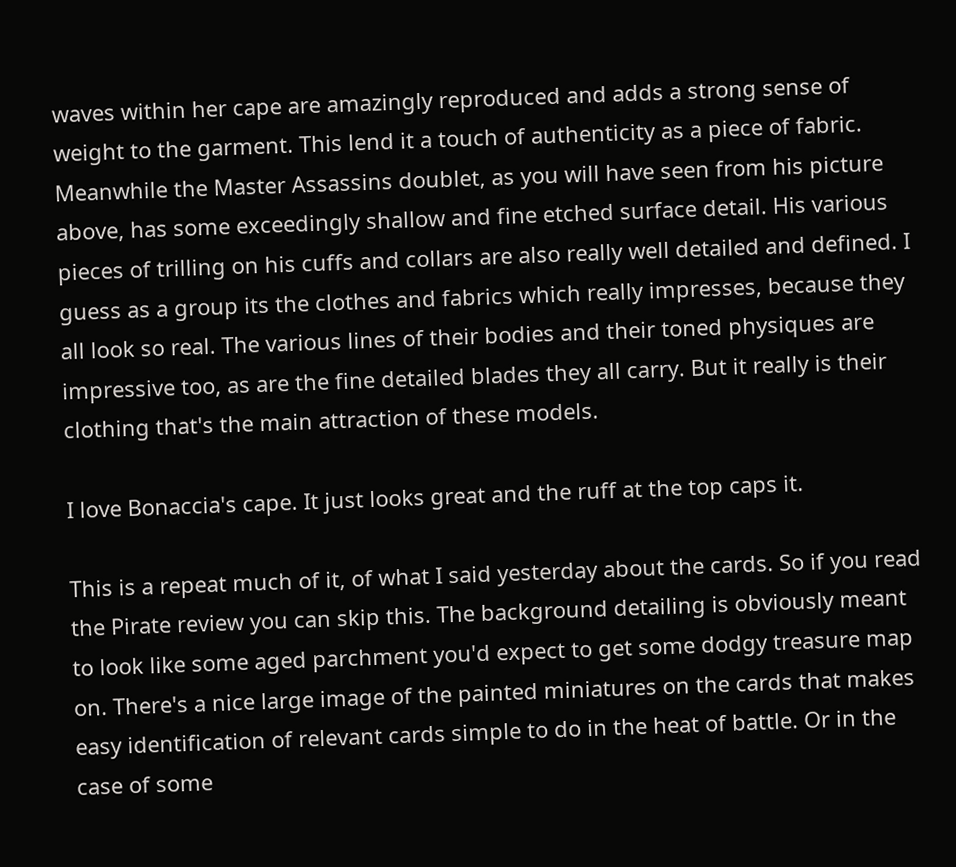waves within her cape are amazingly reproduced and adds a strong sense of weight to the garment. This lend it a touch of authenticity as a piece of fabric. Meanwhile the Master Assassins doublet, as you will have seen from his picture above, has some exceedingly shallow and fine etched surface detail. His various pieces of trilling on his cuffs and collars are also really well detailed and defined. I guess as a group its the clothes and fabrics which really impresses, because they all look so real. The various lines of their bodies and their toned physiques are impressive too, as are the fine detailed blades they all carry. But it really is their clothing that's the main attraction of these models.

I love Bonaccia's cape. It just looks great and the ruff at the top caps it.

This is a repeat much of it, of what I said yesterday about the cards. So if you read the Pirate review you can skip this. The background detailing is obviously meant to look like some aged parchment you'd expect to get some dodgy treasure map on. There's a nice large image of the painted miniatures on the cards that makes easy identification of relevant cards simple to do in the heat of battle. Or in the case of some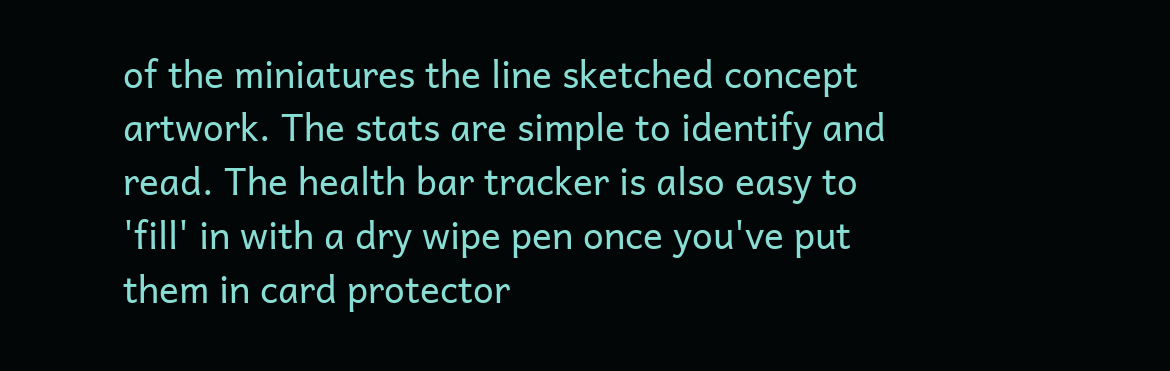of the miniatures the line sketched concept artwork. The stats are simple to identify and read. The health bar tracker is also easy to 'fill' in with a dry wipe pen once you've put them in card protector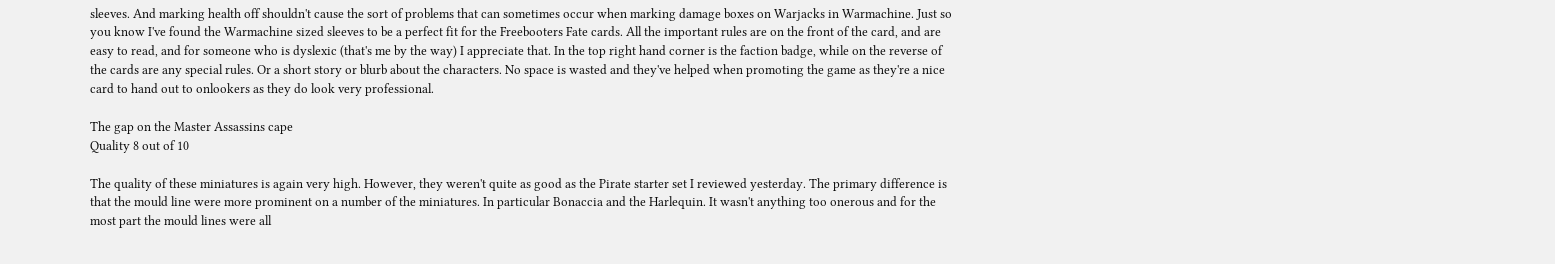sleeves. And marking health off shouldn't cause the sort of problems that can sometimes occur when marking damage boxes on Warjacks in Warmachine. Just so you know I've found the Warmachine sized sleeves to be a perfect fit for the Freebooters Fate cards. All the important rules are on the front of the card, and are easy to read, and for someone who is dyslexic (that's me by the way) I appreciate that. In the top right hand corner is the faction badge, while on the reverse of the cards are any special rules. Or a short story or blurb about the characters. No space is wasted and they've helped when promoting the game as they're a nice card to hand out to onlookers as they do look very professional.

The gap on the Master Assassins cape
Quality 8 out of 10

The quality of these miniatures is again very high. However, they weren't quite as good as the Pirate starter set I reviewed yesterday. The primary difference is that the mould line were more prominent on a number of the miniatures. In particular Bonaccia and the Harlequin. It wasn't anything too onerous and for the most part the mould lines were all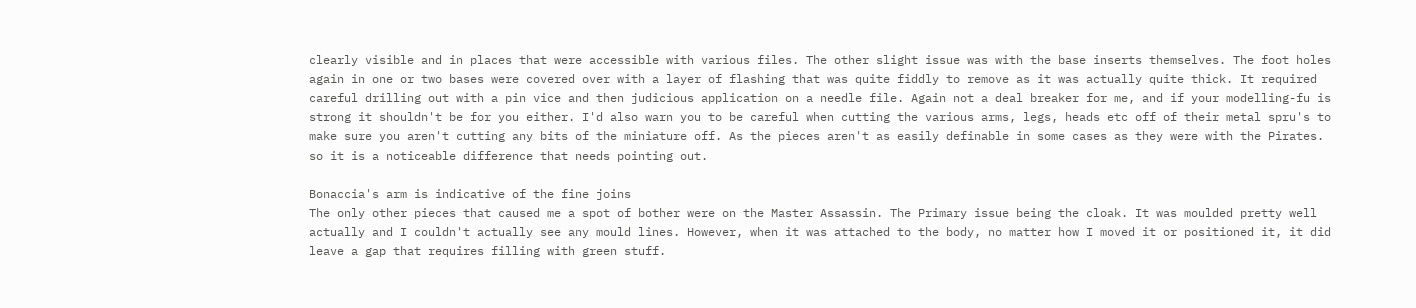clearly visible and in places that were accessible with various files. The other slight issue was with the base inserts themselves. The foot holes again in one or two bases were covered over with a layer of flashing that was quite fiddly to remove as it was actually quite thick. It required careful drilling out with a pin vice and then judicious application on a needle file. Again not a deal breaker for me, and if your modelling-fu is strong it shouldn't be for you either. I'd also warn you to be careful when cutting the various arms, legs, heads etc off of their metal spru's to make sure you aren't cutting any bits of the miniature off. As the pieces aren't as easily definable in some cases as they were with the Pirates. so it is a noticeable difference that needs pointing out.

Bonaccia's arm is indicative of the fine joins
The only other pieces that caused me a spot of bother were on the Master Assassin. The Primary issue being the cloak. It was moulded pretty well actually and I couldn't actually see any mould lines. However, when it was attached to the body, no matter how I moved it or positioned it, it did leave a gap that requires filling with green stuff.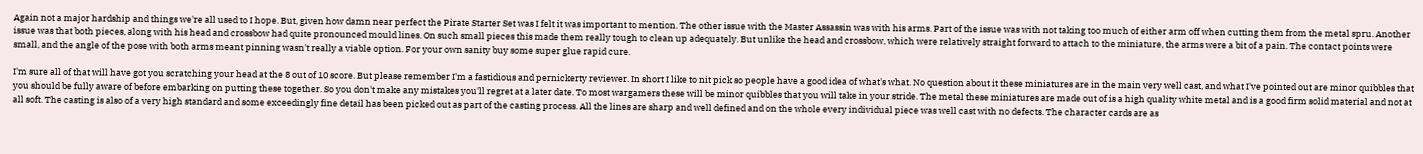Again not a major hardship and things we're all used to I hope. But, given how damn near perfect the Pirate Starter Set was I felt it was important to mention. The other issue with the Master Assassin was with his arms. Part of the issue was with not taking too much of either arm off when cutting them from the metal spru. Another issue was that both pieces, along with his head and crossbow had quite pronounced mould lines. On such small pieces this made them really tough to clean up adequately. But unlike the head and crossbow, which were relatively straight forward to attach to the miniature, the arms were a bit of a pain. The contact points were small, and the angle of the pose with both arms meant pinning wasn't really a viable option. For your own sanity buy some super glue rapid cure.

I'm sure all of that will have got you scratching your head at the 8 out of 10 score. But please remember I'm a fastidious and pernickerty reviewer. In short I like to nit pick so people have a good idea of what's what. No question about it these miniatures are in the main very well cast, and what I've pointed out are minor quibbles that you should be fully aware of before embarking on putting these together. So you don't make any mistakes you'll regret at a later date. To most wargamers these will be minor quibbles that you will take in your stride. The metal these miniatures are made out of is a high quality white metal and is a good firm solid material and not at all soft. The casting is also of a very high standard and some exceedingly fine detail has been picked out as part of the casting process. All the lines are sharp and well defined and on the whole every individual piece was well cast with no defects. The character cards are as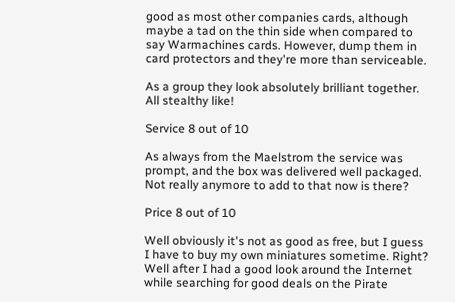good as most other companies cards, although maybe a tad on the thin side when compared to say Warmachines cards. However, dump them in card protectors and they're more than serviceable.

As a group they look absolutely brilliant together. All stealthy like!

Service 8 out of 10

As always from the Maelstrom the service was prompt, and the box was delivered well packaged. Not really anymore to add to that now is there?

Price 8 out of 10

Well obviously it's not as good as free, but I guess I have to buy my own miniatures sometime. Right? Well after I had a good look around the Internet while searching for good deals on the Pirate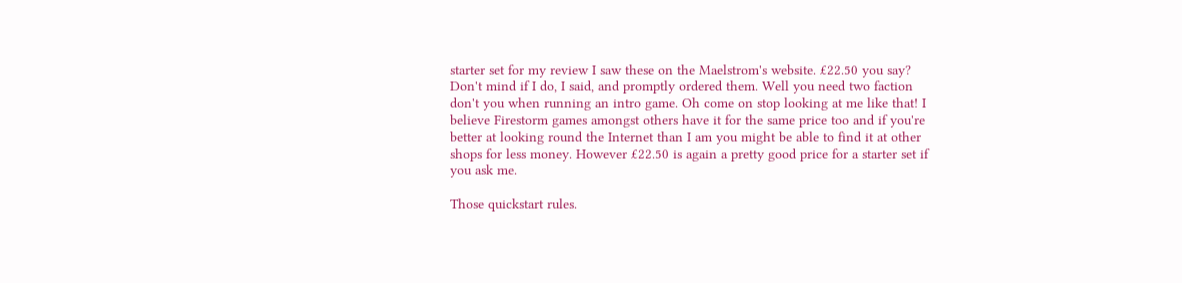starter set for my review I saw these on the Maelstrom's website. £22.50 you say? Don't mind if I do, I said, and promptly ordered them. Well you need two faction don't you when running an intro game. Oh come on stop looking at me like that! I believe Firestorm games amongst others have it for the same price too and if you're better at looking round the Internet than I am you might be able to find it at other shops for less money. However £22.50 is again a pretty good price for a starter set if you ask me.

Those quickstart rules.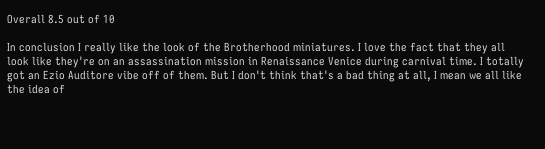Overall 8.5 out of 10

In conclusion I really like the look of the Brotherhood miniatures. I love the fact that they all look like they're on an assassination mission in Renaissance Venice during carnival time. I totally got an Ezio Auditore vibe off of them. But I don't think that's a bad thing at all, I mean we all like the idea of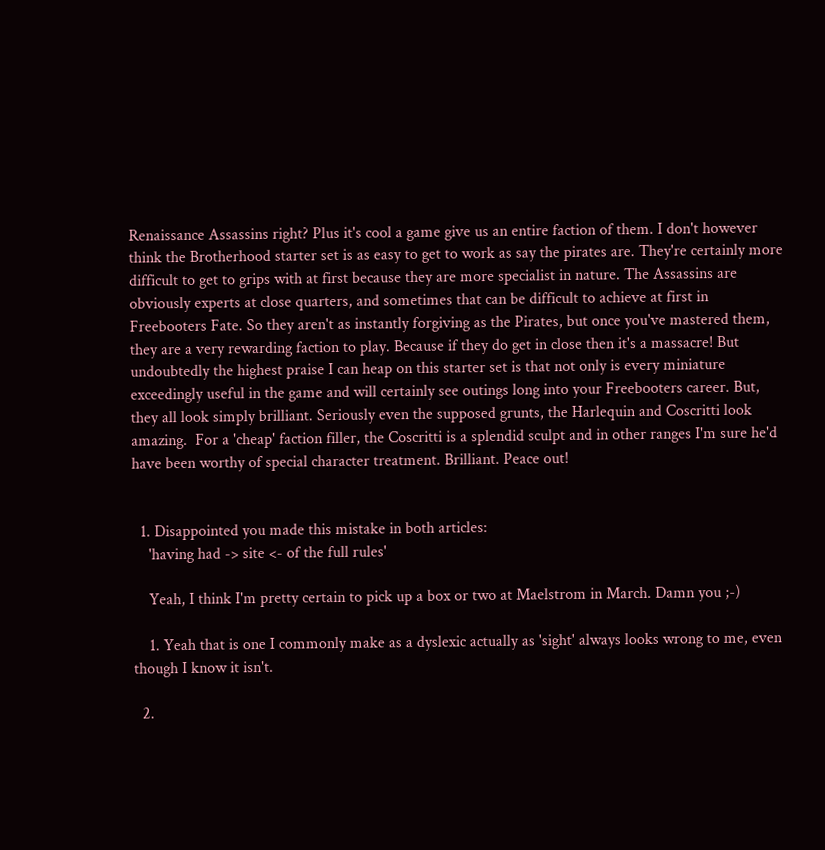Renaissance Assassins right? Plus it's cool a game give us an entire faction of them. I don't however think the Brotherhood starter set is as easy to get to work as say the pirates are. They're certainly more difficult to get to grips with at first because they are more specialist in nature. The Assassins are obviously experts at close quarters, and sometimes that can be difficult to achieve at first in Freebooters Fate. So they aren't as instantly forgiving as the Pirates, but once you've mastered them, they are a very rewarding faction to play. Because if they do get in close then it's a massacre! But undoubtedly the highest praise I can heap on this starter set is that not only is every miniature exceedingly useful in the game and will certainly see outings long into your Freebooters career. But, they all look simply brilliant. Seriously even the supposed grunts, the Harlequin and Coscritti look amazing.  For a 'cheap' faction filler, the Coscritti is a splendid sculpt and in other ranges I'm sure he'd have been worthy of special character treatment. Brilliant. Peace out!


  1. Disappointed you made this mistake in both articles:
    'having had -> site <- of the full rules'

    Yeah, I think I'm pretty certain to pick up a box or two at Maelstrom in March. Damn you ;-)

    1. Yeah that is one I commonly make as a dyslexic actually as 'sight' always looks wrong to me, even though I know it isn't.

  2.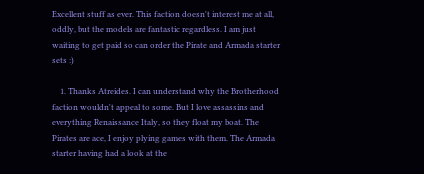Excellent stuff as ever. This faction doesn't interest me at all, oddly, but the models are fantastic regardless. I am just waiting to get paid so can order the Pirate and Armada starter sets :)

    1. Thanks Atreides. I can understand why the Brotherhood faction wouldn't appeal to some. But I love assassins and everything Renaissance Italy, so they float my boat. The Pirates are ace, I enjoy plying games with them. The Armada starter having had a look at the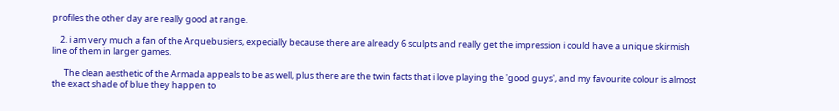profiles the other day are really good at range.

    2. i am very much a fan of the Arquebusiers, expecially because there are already 6 sculpts and really get the impression i could have a unique skirmish line of them in larger games.

      The clean aesthetic of the Armada appeals to be as well, plus there are the twin facts that i love playing the 'good guys', and my favourite colour is almost the exact shade of blue they happen to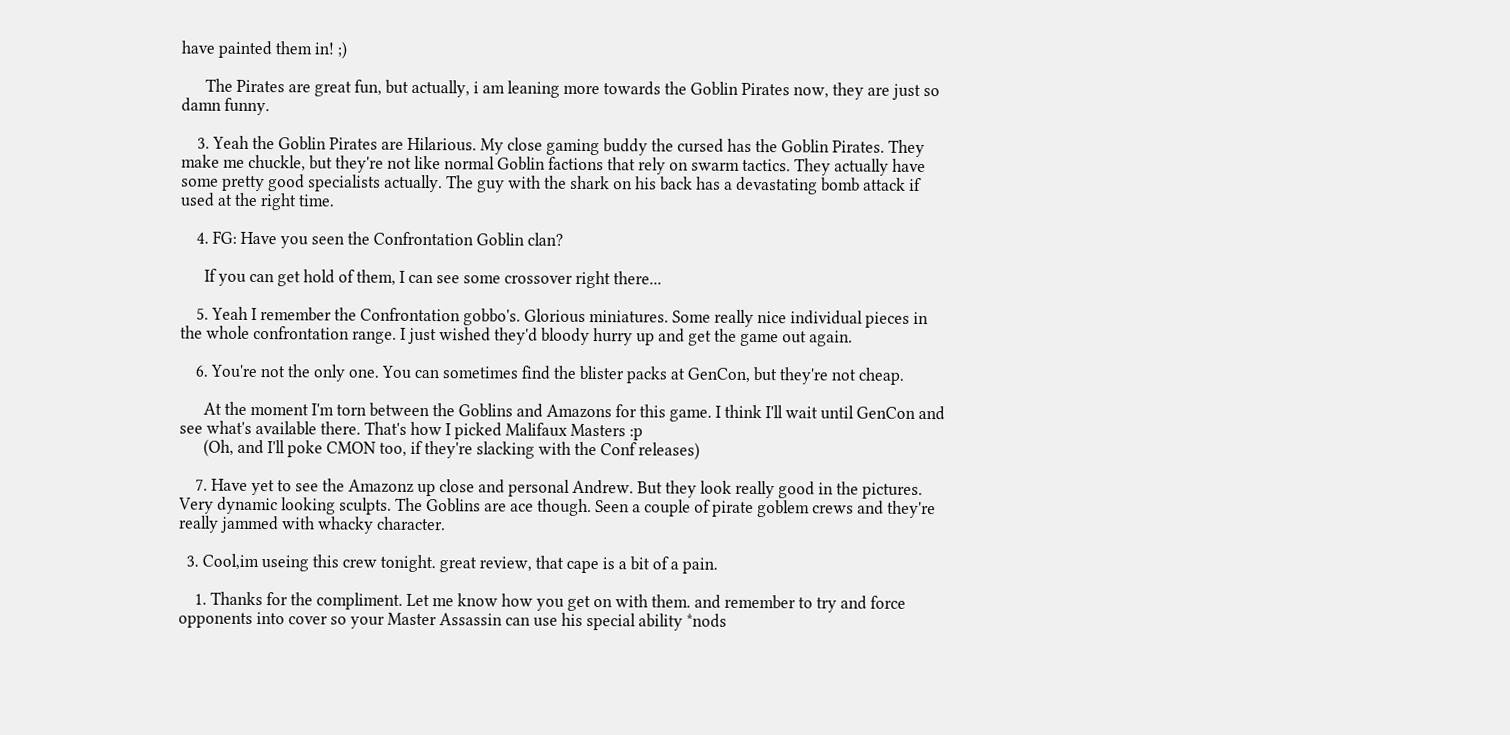have painted them in! ;)

      The Pirates are great fun, but actually, i am leaning more towards the Goblin Pirates now, they are just so damn funny.

    3. Yeah the Goblin Pirates are Hilarious. My close gaming buddy the cursed has the Goblin Pirates. They make me chuckle, but they're not like normal Goblin factions that rely on swarm tactics. They actually have some pretty good specialists actually. The guy with the shark on his back has a devastating bomb attack if used at the right time.

    4. FG: Have you seen the Confrontation Goblin clan?

      If you can get hold of them, I can see some crossover right there...

    5. Yeah I remember the Confrontation gobbo's. Glorious miniatures. Some really nice individual pieces in the whole confrontation range. I just wished they'd bloody hurry up and get the game out again.

    6. You're not the only one. You can sometimes find the blister packs at GenCon, but they're not cheap.

      At the moment I'm torn between the Goblins and Amazons for this game. I think I'll wait until GenCon and see what's available there. That's how I picked Malifaux Masters :p
      (Oh, and I'll poke CMON too, if they're slacking with the Conf releases)

    7. Have yet to see the Amazonz up close and personal Andrew. But they look really good in the pictures. Very dynamic looking sculpts. The Goblins are ace though. Seen a couple of pirate goblem crews and they're really jammed with whacky character.

  3. Cool,im useing this crew tonight. great review, that cape is a bit of a pain.

    1. Thanks for the compliment. Let me know how you get on with them. and remember to try and force opponents into cover so your Master Assassin can use his special ability *nods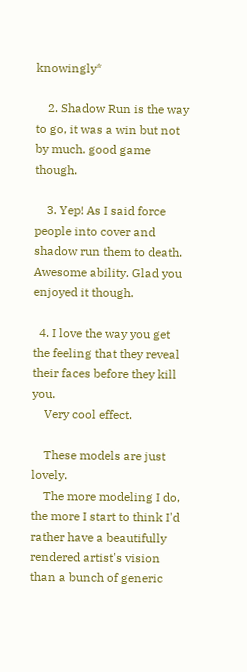knowingly*

    2. Shadow Run is the way to go, it was a win but not by much. good game though.

    3. Yep! As I said force people into cover and shadow run them to death. Awesome ability. Glad you enjoyed it though.

  4. I love the way you get the feeling that they reveal their faces before they kill you.
    Very cool effect.

    These models are just lovely.
    The more modeling I do, the more I start to think I'd rather have a beautifully rendered artist's vision than a bunch of generic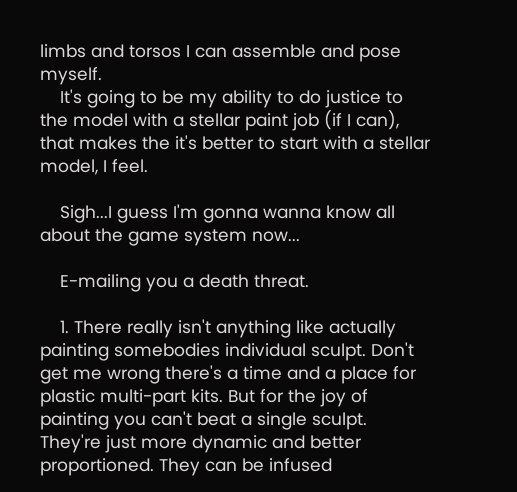limbs and torsos I can assemble and pose myself.
    It's going to be my ability to do justice to the model with a stellar paint job (if I can), that makes the it's better to start with a stellar model, I feel.

    Sigh...I guess I'm gonna wanna know all about the game system now...

    E-mailing you a death threat.

    1. There really isn't anything like actually painting somebodies individual sculpt. Don't get me wrong there's a time and a place for plastic multi-part kits. But for the joy of painting you can't beat a single sculpt. They're just more dynamic and better proportioned. They can be infused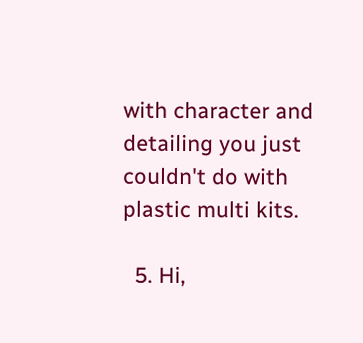with character and detailing you just couldn't do with plastic multi kits.

  5. Hi,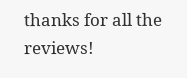thanks for all the reviews!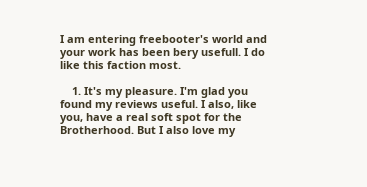I am entering freebooter's world and your work has been bery usefull. I do like this faction most.

    1. It's my pleasure. I'm glad you found my reviews useful. I also, like you, have a real soft spot for the Brotherhood. But I also love my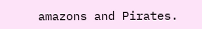amazons and Pirates.